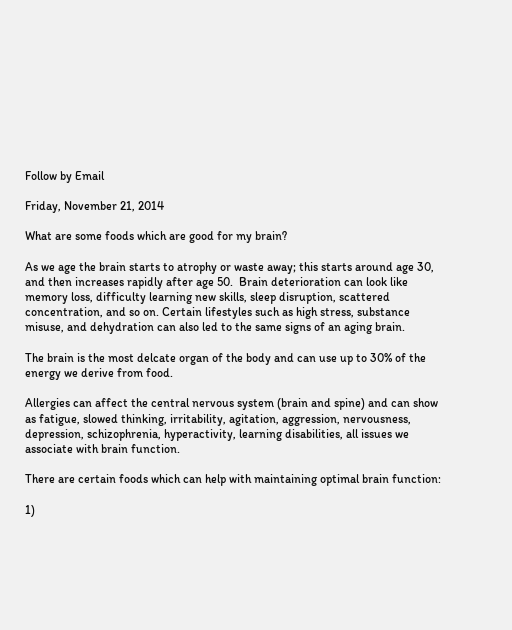Follow by Email

Friday, November 21, 2014

What are some foods which are good for my brain?

As we age the brain starts to atrophy or waste away; this starts around age 30, and then increases rapidly after age 50.  Brain deterioration can look like memory loss, difficulty learning new skills, sleep disruption, scattered concentration, and so on. Certain lifestyles such as high stress, substance misuse, and dehydration can also led to the same signs of an aging brain.

The brain is the most delcate organ of the body and can use up to 30% of the energy we derive from food.

Allergies can affect the central nervous system (brain and spine) and can show as fatigue, slowed thinking, irritability, agitation, aggression, nervousness, depression, schizophrenia, hyperactivity, learning disabilities, all issues we associate with brain function.

There are certain foods which can help with maintaining optimal brain function:

1)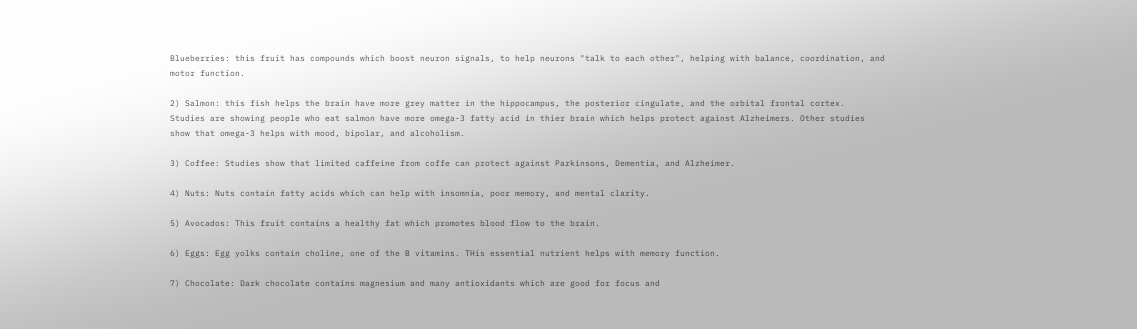Blueberries: this fruit has compounds which boost neuron signals, to help neurons "talk to each other", helping with balance, coordination, and motor function.

2) Salmon: this fish helps the brain have more grey matter in the hippocampus, the posterior cingulate, and the orbital frontal cortex.  Studies are showing people who eat salmon have more omega-3 fatty acid in thier brain which helps protect against Alzheimers. Other studies show that omega-3 helps with mood, bipolar, and alcoholism.

3) Coffee: Studies show that limited caffeine from coffe can protect against Parkinsons, Dementia, and Alzheimer.

4) Nuts: Nuts contain fatty acids which can help with insomnia, poor memory, and mental clarity.

5) Avocados: This fruit contains a healthy fat which promotes blood flow to the brain.

6) Eggs: Egg yolks contain choline, one of the B vitamins. THis essential nutrient helps with memory function.

7) Chocolate: Dark chocolate contains magnesium and many antioxidants which are good for focus and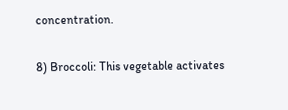concentration.

8) Broccoli: This vegetable activates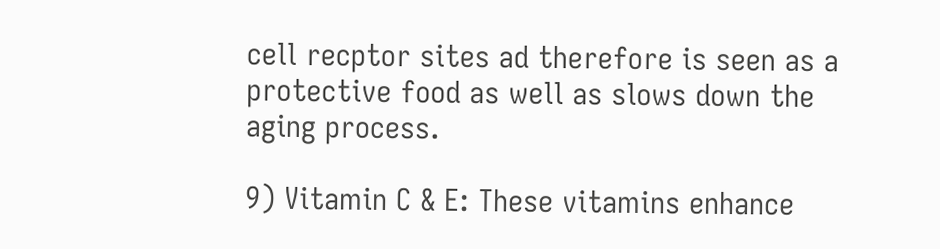cell recptor sites ad therefore is seen as a protective food as well as slows down the aging process.

9) Vitamin C & E: These vitamins enhance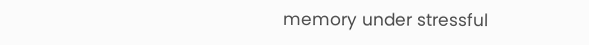memory under stressful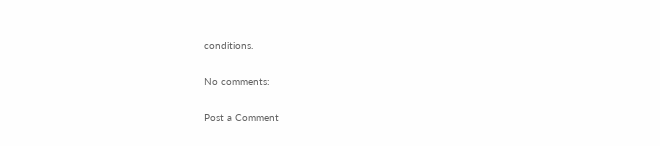conditions.

No comments:

Post a Comment